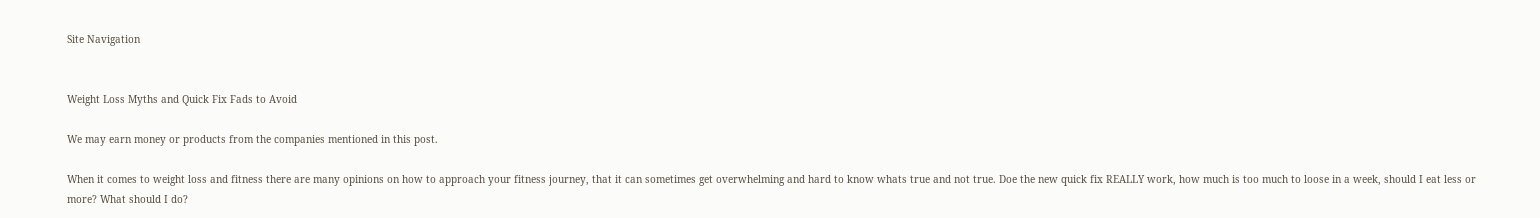Site Navigation


Weight Loss Myths and Quick Fix Fads to Avoid

We may earn money or products from the companies mentioned in this post.

When it comes to weight loss and fitness there are many opinions on how to approach your fitness journey, that it can sometimes get overwhelming and hard to know whats true and not true. Doe the new quick fix REALLY work, how much is too much to loose in a week, should I eat less or more? What should I do?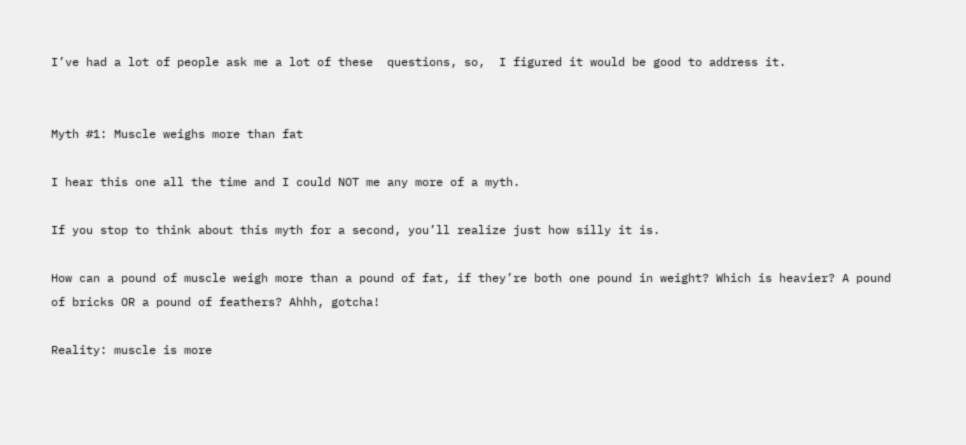I’ve had a lot of people ask me a lot of these  questions, so,  I figured it would be good to address it.


Myth #1: Muscle weighs more than fat

I hear this one all the time and I could NOT me any more of a myth.

If you stop to think about this myth for a second, you’ll realize just how silly it is.

How can a pound of muscle weigh more than a pound of fat, if they’re both one pound in weight? Which is heavier? A pound of bricks OR a pound of feathers? Ahhh, gotcha!

Reality: muscle is more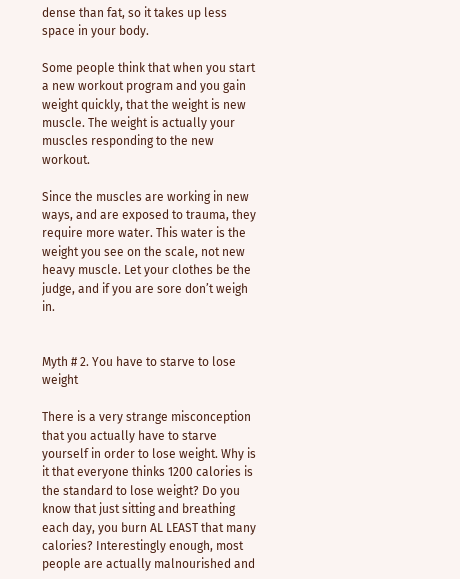dense than fat, so it takes up less space in your body.

Some people think that when you start a new workout program and you gain weight quickly, that the weight is new muscle. The weight is actually your muscles responding to the new workout.

Since the muscles are working in new ways, and are exposed to trauma, they require more water. This water is the weight you see on the scale, not new heavy muscle. Let your clothes be the judge, and if you are sore don’t weigh in.


Myth # 2. You have to starve to lose weight

There is a very strange misconception that you actually have to starve yourself in order to lose weight. Why is it that everyone thinks 1200 calories is the standard to lose weight? Do you know that just sitting and breathing each day, you burn AL LEAST that many calories? Interestingly enough, most  people are actually malnourished and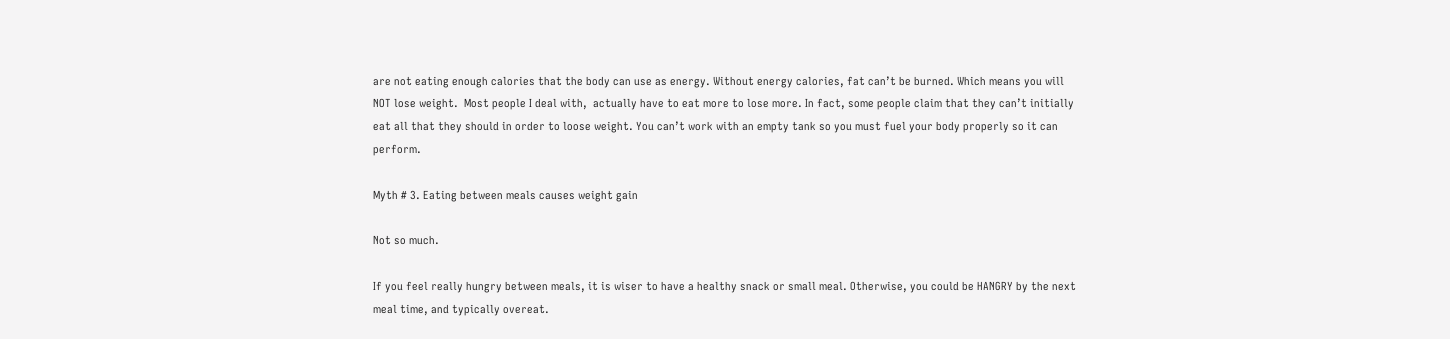are not eating enough calories that the body can use as energy. Without energy calories, fat can’t be burned. Which means you will NOT lose weight.  Most people I deal with,  actually have to eat more to lose more. In fact, some people claim that they can’t initially eat all that they should in order to loose weight. You can’t work with an empty tank so you must fuel your body properly so it can perform.

Myth # 3. Eating between meals causes weight gain

Not so much.

If you feel really hungry between meals, it is wiser to have a healthy snack or small meal. Otherwise, you could be HANGRY by the next meal time, and typically overeat.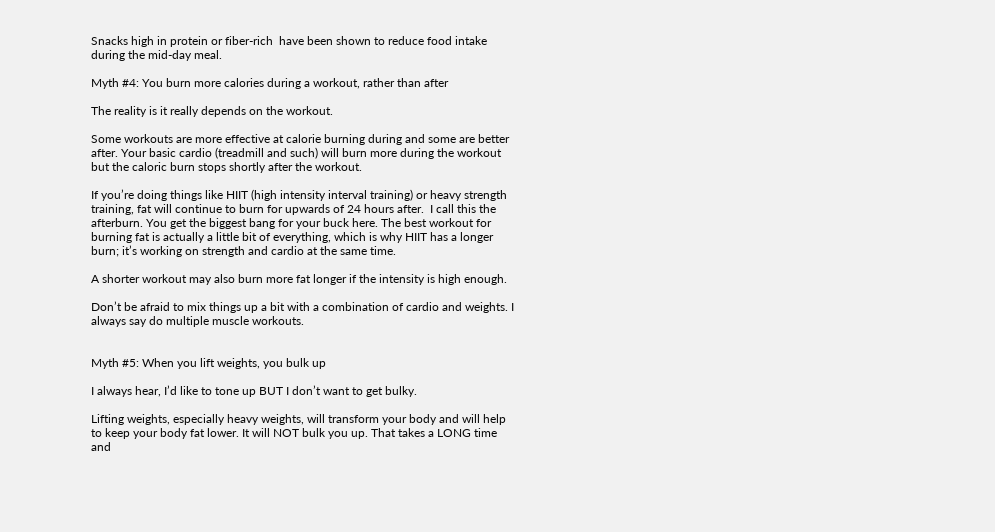Snacks high in protein or fiber-rich  have been shown to reduce food intake during the mid-day meal.

Myth #4: You burn more calories during a workout, rather than after

The reality is it really depends on the workout.

Some workouts are more effective at calorie burning during and some are better after. Your basic cardio (treadmill and such) will burn more during the workout but the caloric burn stops shortly after the workout.

If you’re doing things like HIIT (high intensity interval training) or heavy strength training, fat will continue to burn for upwards of 24 hours after.  I call this the afterburn. You get the biggest bang for your buck here. The best workout for burning fat is actually a little bit of everything, which is why HIIT has a longer burn; it’s working on strength and cardio at the same time.

A shorter workout may also burn more fat longer if the intensity is high enough.

Don’t be afraid to mix things up a bit with a combination of cardio and weights. I always say do multiple muscle workouts.


Myth #5: When you lift weights, you bulk up

I always hear, I’d like to tone up BUT I don’t want to get bulky.

Lifting weights, especially heavy weights, will transform your body and will help to keep your body fat lower. It will NOT bulk you up. That takes a LONG time and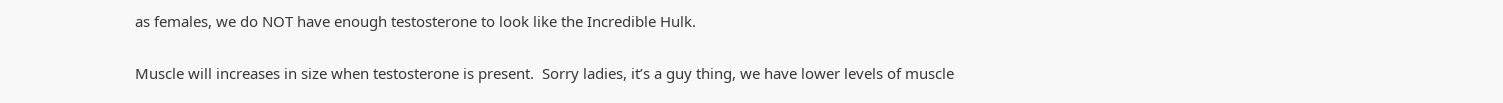as females, we do NOT have enough testosterone to look like the Incredible Hulk.

Muscle will increases in size when testosterone is present.  Sorry ladies, it’s a guy thing, we have lower levels of muscle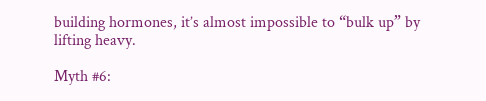building hormones, it’s almost impossible to “bulk up” by lifting heavy.

Myth #6: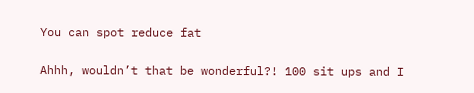You can spot reduce fat

Ahhh, wouldn’t that be wonderful?! 100 sit ups and I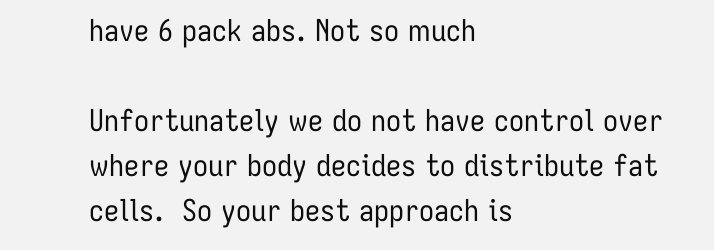have 6 pack abs. Not so much

Unfortunately we do not have control over where your body decides to distribute fat cells.  So your best approach is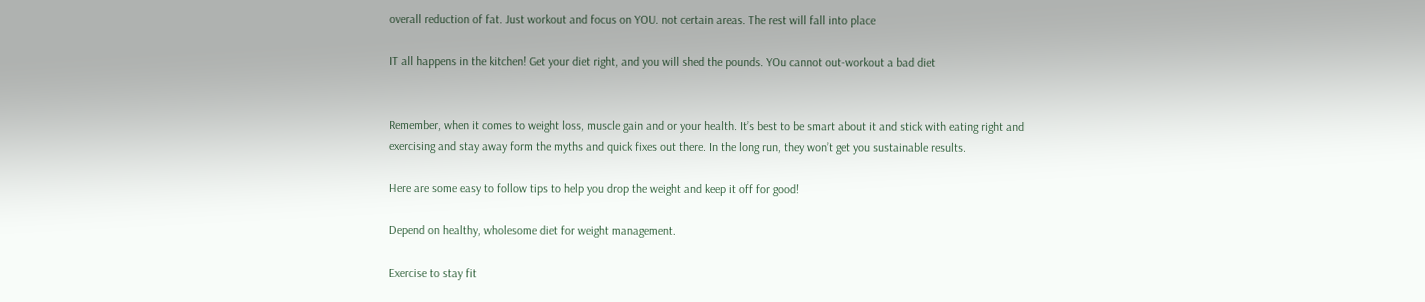overall reduction of fat. Just workout and focus on YOU. not certain areas. The rest will fall into place

IT all happens in the kitchen! Get your diet right, and you will shed the pounds. YOu cannot out-workout a bad diet


Remember, when it comes to weight loss, muscle gain and or your health. It’s best to be smart about it and stick with eating right and exercising and stay away form the myths and quick fixes out there. In the long run, they won’t get you sustainable results.

Here are some easy to follow tips to help you drop the weight and keep it off for good!

Depend on healthy, wholesome diet for weight management.

Exercise to stay fit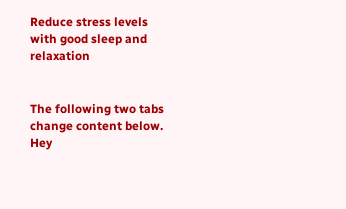Reduce stress levels with good sleep and relaxation


The following two tabs change content below.
Hey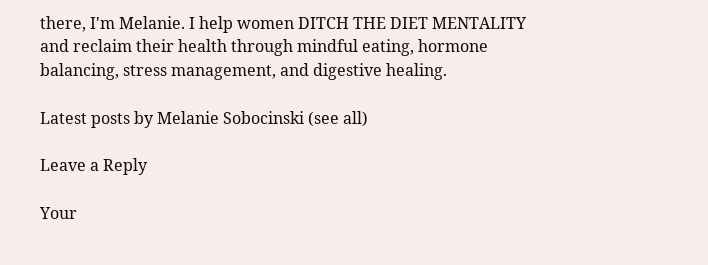there, I'm Melanie. I help women DITCH THE DIET MENTALITY and reclaim their health through mindful eating, hormone balancing, stress management, and digestive healing.

Latest posts by Melanie Sobocinski (see all)

Leave a Reply

Your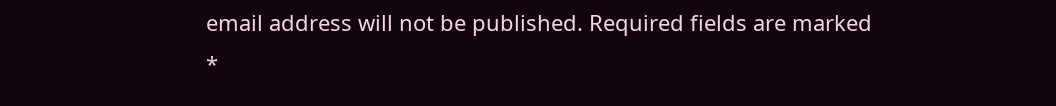email address will not be published. Required fields are marked *